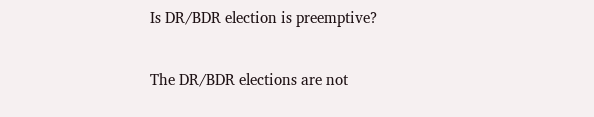Is DR/BDR election is preemptive?

The DR/BDR elections are not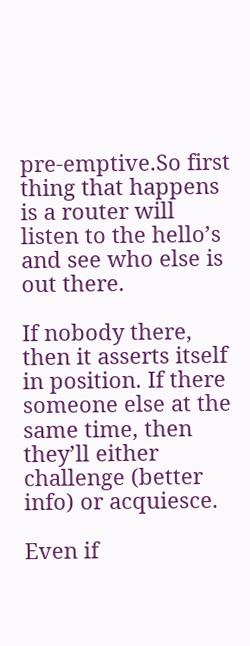pre-emptive.So first thing that happens is a router will listen to the hello’s and see who else is out there.

If nobody there, then it asserts itself in position. If there someone else at the same time, then they’ll either challenge (better info) or acquiesce.

Even if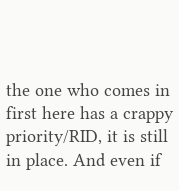the one who comes in first here has a crappy priority/RID, it is still in place. And even if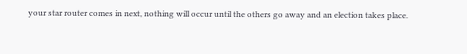your star router comes in next, nothing will occur until the others go away and an election takes place.